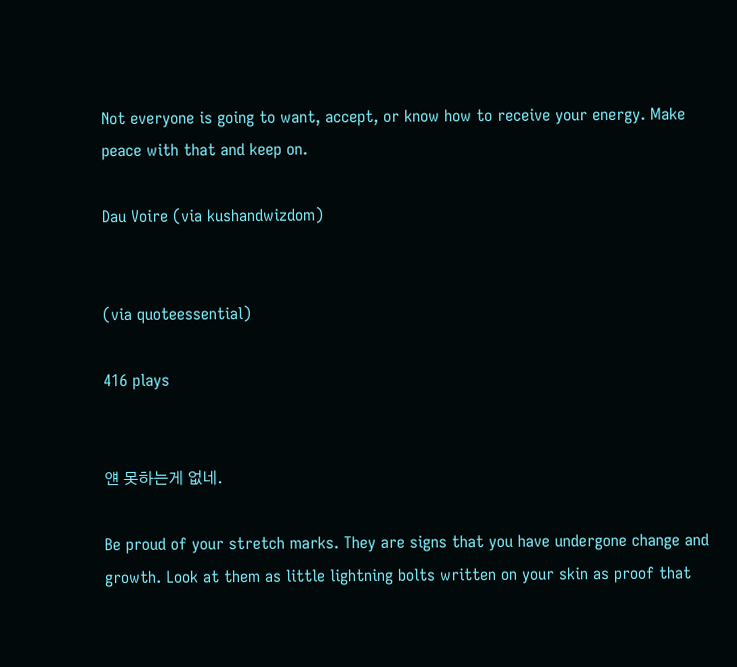Not everyone is going to want, accept, or know how to receive your energy. Make peace with that and keep on.

Dau Voire (via kushandwizdom)


(via quoteessential)

416 plays


얜 못하는게 없네.

Be proud of your stretch marks. They are signs that you have undergone change and growth. Look at them as little lightning bolts written on your skin as proof that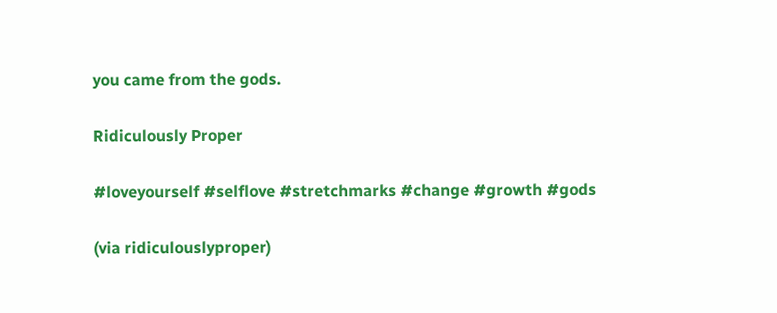you came from the gods.

Ridiculously Proper

#loveyourself #selflove #stretchmarks #change #growth #gods

(via ridiculouslyproper)